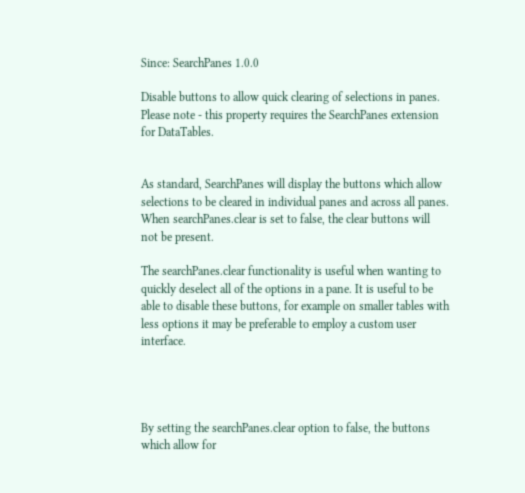Since: SearchPanes 1.0.0

Disable buttons to allow quick clearing of selections in panes.
Please note - this property requires the SearchPanes extension for DataTables.


As standard, SearchPanes will display the buttons which allow selections to be cleared in individual panes and across all panes. When searchPanes.clear is set to false, the clear buttons will not be present.

The searchPanes.clear functionality is useful when wanting to quickly deselect all of the options in a pane. It is useful to be able to disable these buttons, for example on smaller tables with less options it may be preferable to employ a custom user interface.




By setting the searchPanes.clear option to false, the buttons which allow for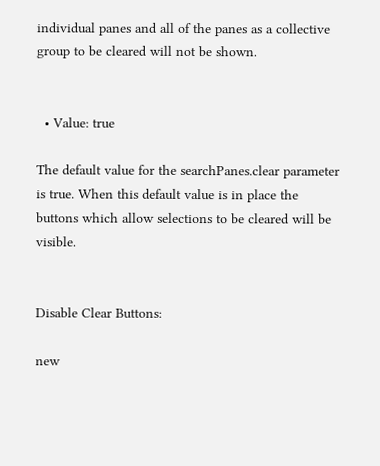individual panes and all of the panes as a collective group to be cleared will not be shown.


  • Value: true

The default value for the searchPanes.clear parameter is true. When this default value is in place the buttons which allow selections to be cleared will be visible.


Disable Clear Buttons:

new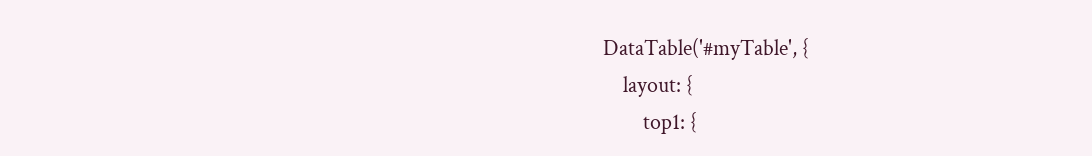DataTable('#myTable', {
    layout: {
        top1: {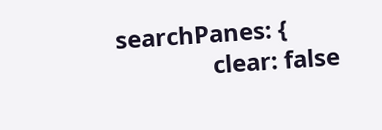searchPanes: {
                clear: false